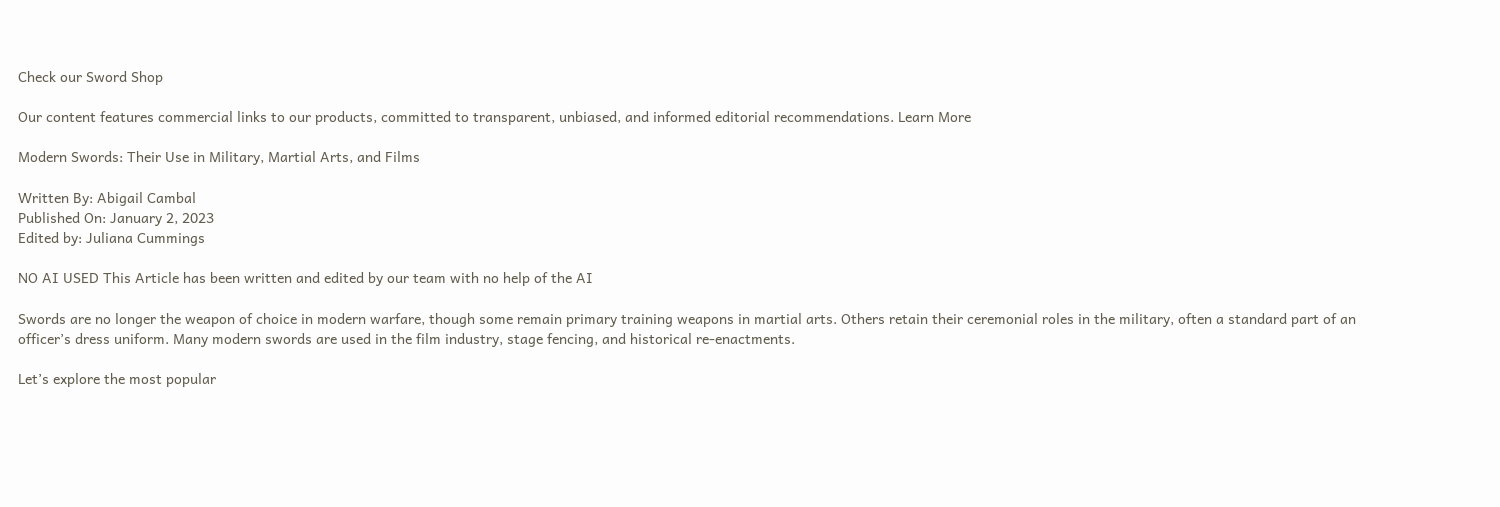Check our Sword Shop

Our content features commercial links to our products, committed to transparent, unbiased, and informed editorial recommendations. Learn More

Modern Swords: Their Use in Military, Martial Arts, and Films

Written By: Abigail Cambal
Published On: January 2, 2023
Edited by: Juliana Cummings

NO AI USED This Article has been written and edited by our team with no help of the AI

Swords are no longer the weapon of choice in modern warfare, though some remain primary training weapons in martial arts. Others retain their ceremonial roles in the military, often a standard part of an officer’s dress uniform. Many modern swords are used in the film industry, stage fencing, and historical re-enactments.

Let’s explore the most popular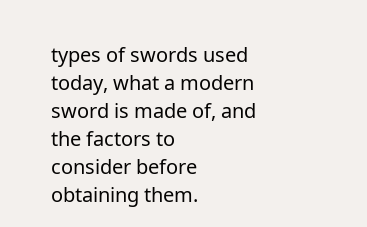types of swords used today, what a modern sword is made of, and the factors to consider before obtaining them.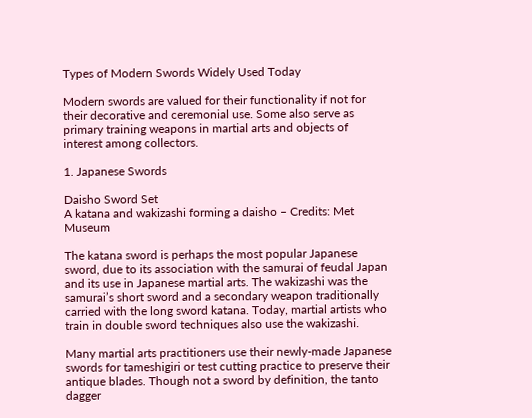Types of Modern Swords Widely Used Today

Modern swords are valued for their functionality if not for their decorative and ceremonial use. Some also serve as primary training weapons in martial arts and objects of interest among collectors.

1. Japanese Swords

Daisho Sword Set
A katana and wakizashi forming a daisho – Credits: Met Museum

The katana sword is perhaps the most popular Japanese sword, due to its association with the samurai of feudal Japan and its use in Japanese martial arts. The wakizashi was the samurai’s short sword and a secondary weapon traditionally carried with the long sword katana. Today, martial artists who train in double sword techniques also use the wakizashi.

Many martial arts practitioners use their newly-made Japanese swords for tameshigiri or test cutting practice to preserve their antique blades. Though not a sword by definition, the tanto dagger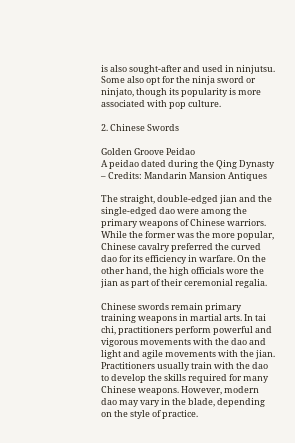is also sought-after and used in ninjutsu. Some also opt for the ninja sword or ninjato, though its popularity is more associated with pop culture.

2. Chinese Swords

Golden Groove Peidao
A peidao dated during the Qing Dynasty – Credits: Mandarin Mansion Antiques

The straight, double-edged jian and the single-edged dao were among the primary weapons of Chinese warriors. While the former was the more popular, Chinese cavalry preferred the curved dao for its efficiency in warfare. On the other hand, the high officials wore the jian as part of their ceremonial regalia.

Chinese swords remain primary training weapons in martial arts. In tai chi, practitioners perform powerful and vigorous movements with the dao and light and agile movements with the jian. Practitioners usually train with the dao to develop the skills required for many Chinese weapons. However, modern dao may vary in the blade, depending on the style of practice.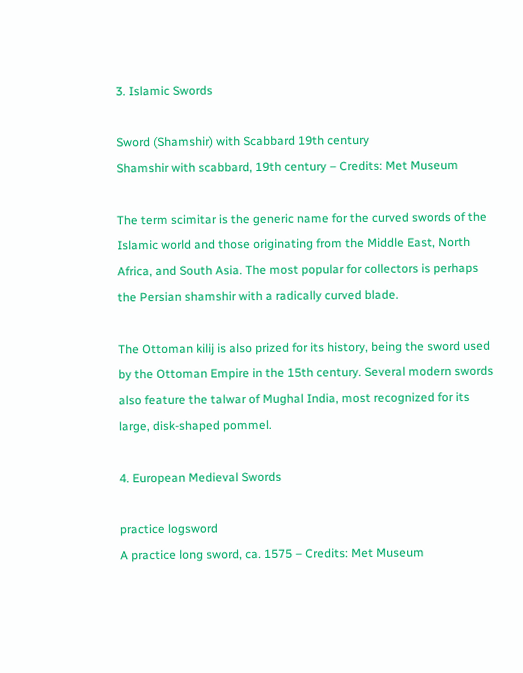3. Islamic Swords

Sword (Shamshir) with Scabbard 19th century
Shamshir with scabbard, 19th century – Credits: Met Museum

The term scimitar is the generic name for the curved swords of the Islamic world and those originating from the Middle East, North Africa, and South Asia. The most popular for collectors is perhaps the Persian shamshir with a radically curved blade.

The Ottoman kilij is also prized for its history, being the sword used by the Ottoman Empire in the 15th century. Several modern swords also feature the talwar of Mughal India, most recognized for its large, disk-shaped pommel.

4. European Medieval Swords

practice logsword
A practice long sword, ca. 1575 – Credits: Met Museum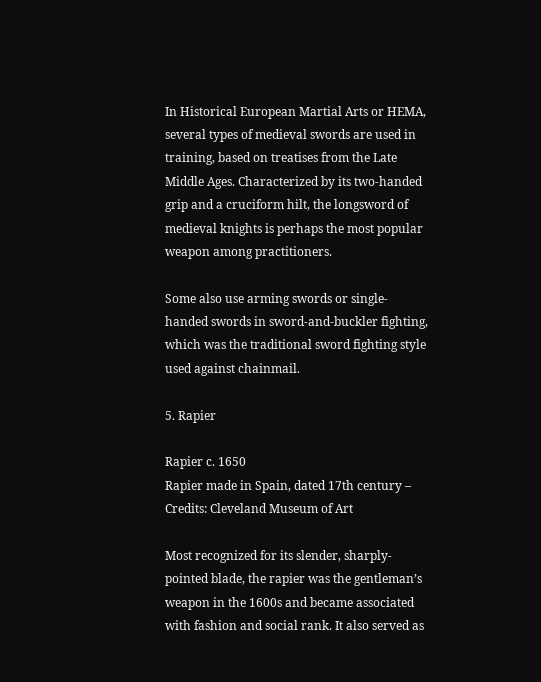In Historical European Martial Arts or HEMA, several types of medieval swords are used in training, based on treatises from the Late Middle Ages. Characterized by its two-handed grip and a cruciform hilt, the longsword of medieval knights is perhaps the most popular weapon among practitioners.

Some also use arming swords or single-handed swords in sword-and-buckler fighting, which was the traditional sword fighting style used against chainmail.

5. Rapier

Rapier c. 1650
Rapier made in Spain, dated 17th century – Credits: Cleveland Museum of Art

Most recognized for its slender, sharply-pointed blade, the rapier was the gentleman’s weapon in the 1600s and became associated with fashion and social rank. It also served as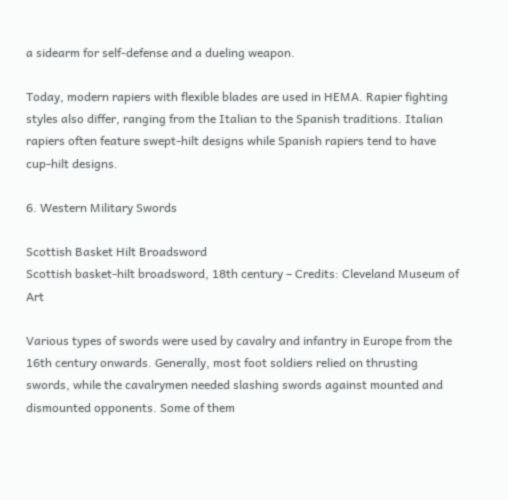a sidearm for self-defense and a dueling weapon.

Today, modern rapiers with flexible blades are used in HEMA. Rapier fighting styles also differ, ranging from the Italian to the Spanish traditions. Italian rapiers often feature swept-hilt designs while Spanish rapiers tend to have cup-hilt designs.

6. Western Military Swords

Scottish Basket Hilt Broadsword
Scottish basket-hilt broadsword, 18th century – Credits: Cleveland Museum of Art

Various types of swords were used by cavalry and infantry in Europe from the 16th century onwards. Generally, most foot soldiers relied on thrusting swords, while the cavalrymen needed slashing swords against mounted and dismounted opponents. Some of them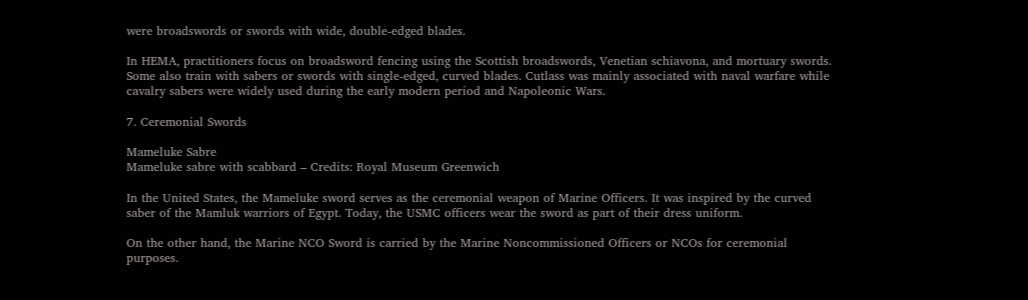were broadswords or swords with wide, double-edged blades.

In HEMA, practitioners focus on broadsword fencing using the Scottish broadswords, Venetian schiavona, and mortuary swords. Some also train with sabers or swords with single-edged, curved blades. Cutlass was mainly associated with naval warfare while cavalry sabers were widely used during the early modern period and Napoleonic Wars.

7. Ceremonial Swords

Mameluke Sabre
Mameluke sabre with scabbard – Credits: Royal Museum Greenwich

In the United States, the Mameluke sword serves as the ceremonial weapon of Marine Officers. It was inspired by the curved saber of the Mamluk warriors of Egypt. Today, the USMC officers wear the sword as part of their dress uniform.

On the other hand, the Marine NCO Sword is carried by the Marine Noncommissioned Officers or NCOs for ceremonial purposes.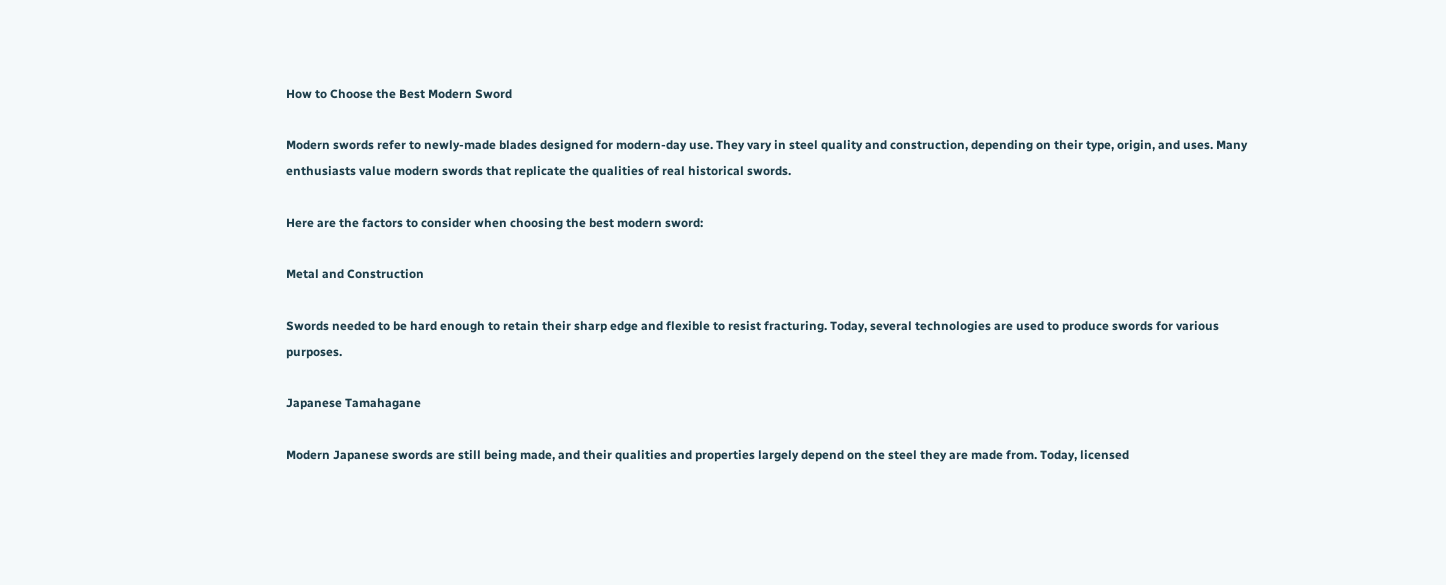How to Choose the Best Modern Sword

Modern swords refer to newly-made blades designed for modern-day use. They vary in steel quality and construction, depending on their type, origin, and uses. Many enthusiasts value modern swords that replicate the qualities of real historical swords.

Here are the factors to consider when choosing the best modern sword:

Metal and Construction

Swords needed to be hard enough to retain their sharp edge and flexible to resist fracturing. Today, several technologies are used to produce swords for various purposes.

Japanese Tamahagane

Modern Japanese swords are still being made, and their qualities and properties largely depend on the steel they are made from. Today, licensed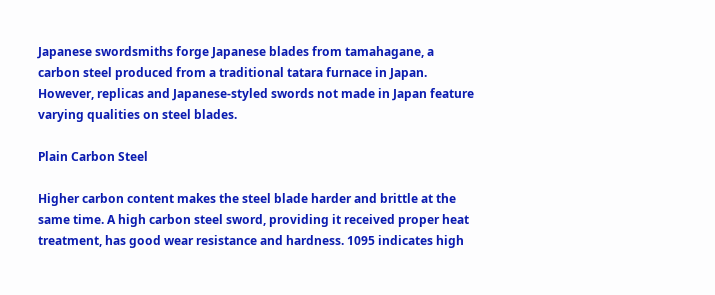Japanese swordsmiths forge Japanese blades from tamahagane, a carbon steel produced from a traditional tatara furnace in Japan. However, replicas and Japanese-styled swords not made in Japan feature varying qualities on steel blades.

Plain Carbon Steel

Higher carbon content makes the steel blade harder and brittle at the same time. A high carbon steel sword, providing it received proper heat treatment, has good wear resistance and hardness. 1095 indicates high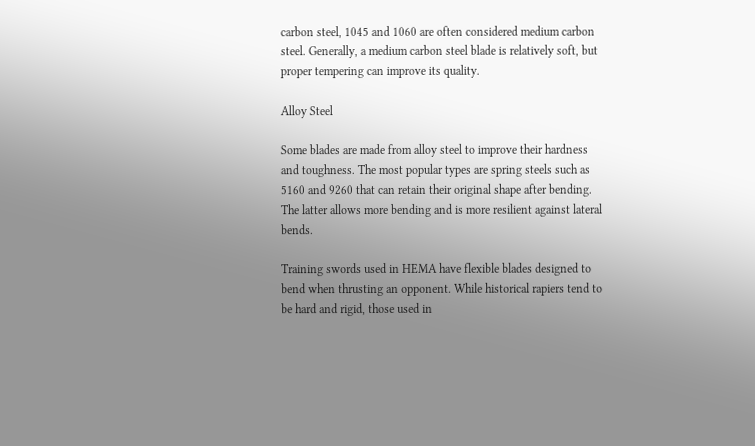carbon steel, 1045 and 1060 are often considered medium carbon steel. Generally, a medium carbon steel blade is relatively soft, but proper tempering can improve its quality.

Alloy Steel

Some blades are made from alloy steel to improve their hardness and toughness. The most popular types are spring steels such as 5160 and 9260 that can retain their original shape after bending. The latter allows more bending and is more resilient against lateral bends.

Training swords used in HEMA have flexible blades designed to bend when thrusting an opponent. While historical rapiers tend to be hard and rigid, those used in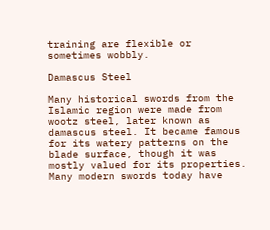training are flexible or sometimes wobbly.

Damascus Steel

Many historical swords from the Islamic region were made from wootz steel, later known as damascus steel. It became famous for its watery patterns on the blade surface, though it was mostly valued for its properties. Many modern swords today have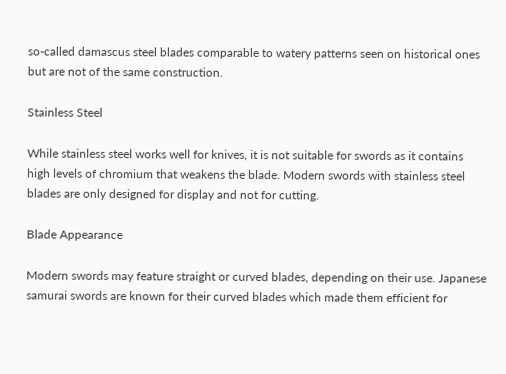so-called damascus steel blades comparable to watery patterns seen on historical ones but are not of the same construction.

Stainless Steel

While stainless steel works well for knives, it is not suitable for swords as it contains high levels of chromium that weakens the blade. Modern swords with stainless steel blades are only designed for display and not for cutting.

Blade Appearance

Modern swords may feature straight or curved blades, depending on their use. Japanese samurai swords are known for their curved blades which made them efficient for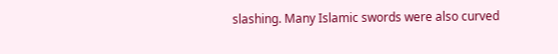slashing. Many Islamic swords were also curved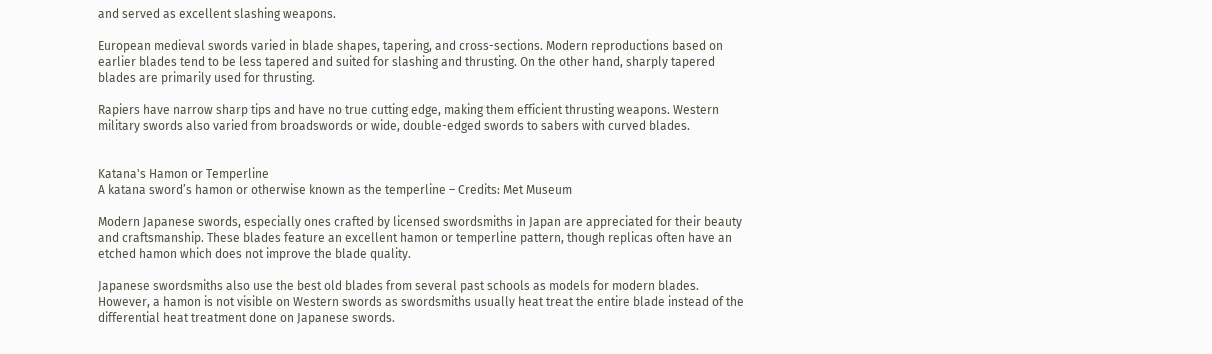and served as excellent slashing weapons.

European medieval swords varied in blade shapes, tapering, and cross-sections. Modern reproductions based on earlier blades tend to be less tapered and suited for slashing and thrusting. On the other hand, sharply tapered blades are primarily used for thrusting.

Rapiers have narrow sharp tips and have no true cutting edge, making them efficient thrusting weapons. Western military swords also varied from broadswords or wide, double-edged swords to sabers with curved blades.


Katana's Hamon or Temperline
A katana sword’s hamon or otherwise known as the temperline – Credits: Met Museum

Modern Japanese swords, especially ones crafted by licensed swordsmiths in Japan are appreciated for their beauty and craftsmanship. These blades feature an excellent hamon or temperline pattern, though replicas often have an etched hamon which does not improve the blade quality.

Japanese swordsmiths also use the best old blades from several past schools as models for modern blades. However, a hamon is not visible on Western swords as swordsmiths usually heat treat the entire blade instead of the differential heat treatment done on Japanese swords.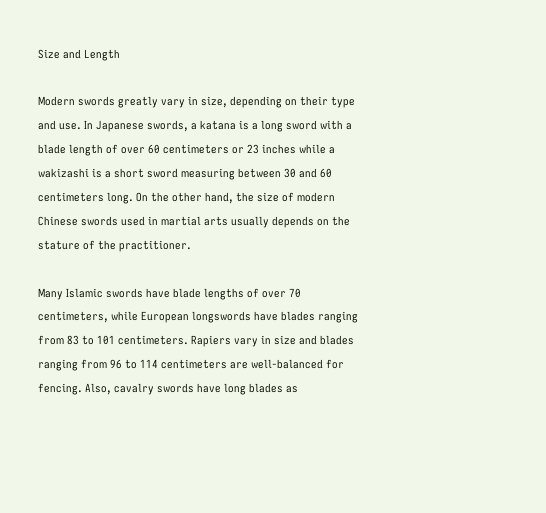Size and Length

Modern swords greatly vary in size, depending on their type and use. In Japanese swords, a katana is a long sword with a blade length of over 60 centimeters or 23 inches while a wakizashi is a short sword measuring between 30 and 60 centimeters long. On the other hand, the size of modern Chinese swords used in martial arts usually depends on the stature of the practitioner.

Many Islamic swords have blade lengths of over 70 centimeters, while European longswords have blades ranging from 83 to 101 centimeters. Rapiers vary in size and blades ranging from 96 to 114 centimeters are well-balanced for fencing. Also, cavalry swords have long blades as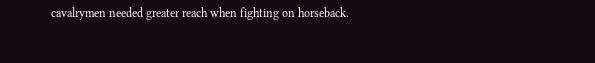cavalrymen needed greater reach when fighting on horseback.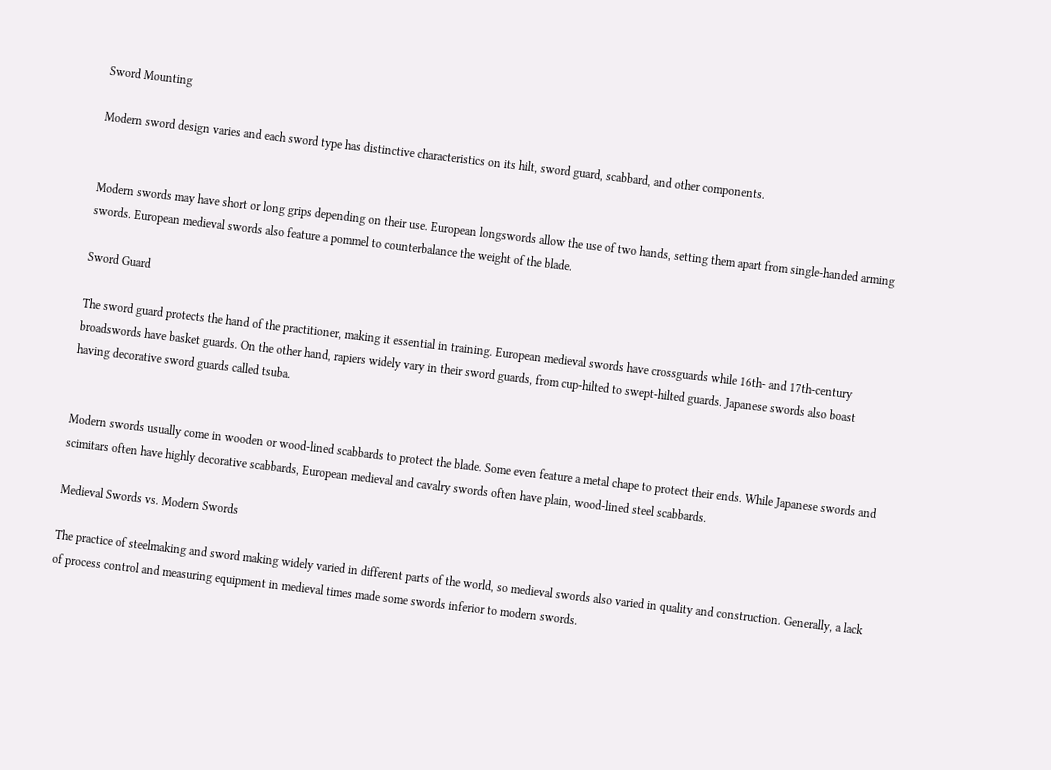Sword Mounting

Modern sword design varies and each sword type has distinctive characteristics on its hilt, sword guard, scabbard, and other components.


Modern swords may have short or long grips depending on their use. European longswords allow the use of two hands, setting them apart from single-handed arming swords. European medieval swords also feature a pommel to counterbalance the weight of the blade.

Sword Guard

The sword guard protects the hand of the practitioner, making it essential in training. European medieval swords have crossguards while 16th- and 17th-century broadswords have basket guards. On the other hand, rapiers widely vary in their sword guards, from cup-hilted to swept-hilted guards. Japanese swords also boast having decorative sword guards called tsuba.


Modern swords usually come in wooden or wood-lined scabbards to protect the blade. Some even feature a metal chape to protect their ends. While Japanese swords and scimitars often have highly decorative scabbards, European medieval and cavalry swords often have plain, wood-lined steel scabbards.

Medieval Swords vs. Modern Swords

The practice of steelmaking and sword making widely varied in different parts of the world, so medieval swords also varied in quality and construction. Generally, a lack of process control and measuring equipment in medieval times made some swords inferior to modern swords.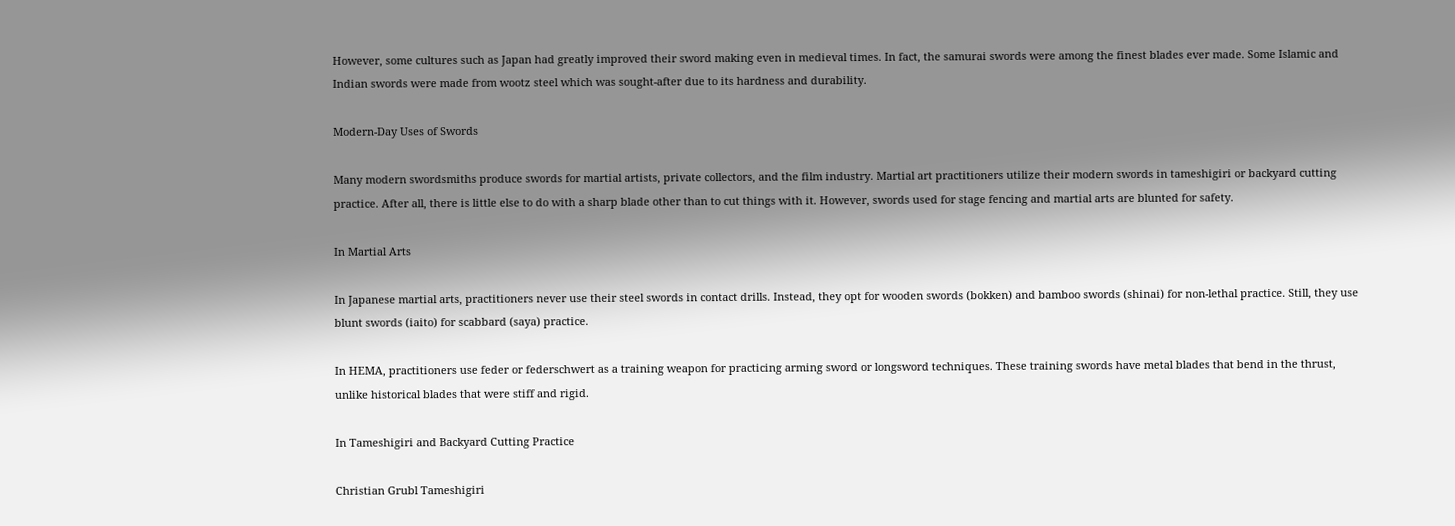However, some cultures such as Japan had greatly improved their sword making even in medieval times. In fact, the samurai swords were among the finest blades ever made. Some Islamic and Indian swords were made from wootz steel which was sought-after due to its hardness and durability.

Modern-Day Uses of Swords

Many modern swordsmiths produce swords for martial artists, private collectors, and the film industry. Martial art practitioners utilize their modern swords in tameshigiri or backyard cutting practice. After all, there is little else to do with a sharp blade other than to cut things with it. However, swords used for stage fencing and martial arts are blunted for safety.

In Martial Arts

In Japanese martial arts, practitioners never use their steel swords in contact drills. Instead, they opt for wooden swords (bokken) and bamboo swords (shinai) for non-lethal practice. Still, they use blunt swords (iaito) for scabbard (saya) practice.

In HEMA, practitioners use feder or federschwert as a training weapon for practicing arming sword or longsword techniques. These training swords have metal blades that bend in the thrust, unlike historical blades that were stiff and rigid.

In Tameshigiri and Backyard Cutting Practice

Christian Grubl Tameshigiri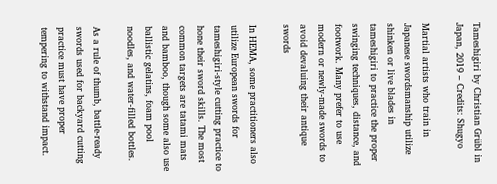Tameshigiri by Christian Grübl in Japan, 2019 – Credits: Shugyo

Martial artists who train in Japanese swordsmanship utilize shinken or live blades in tameshigiri to practice the proper swinging techniques, distance, and footwork. Many prefer to use modern or newly-made swords to avoid devaluing their antique swords

In HEMA, some practitioners also utilize European swords for tameshigiri-style cutting practice to hone their sword skills. The most common targets are tatami mats and bamboo, though some also use ballistic gelatins, foam pool noodles, and water-filled bottles.

As a rule of thumb, battle-ready swords used for backyard cutting practice must have proper tempering to withstand impact.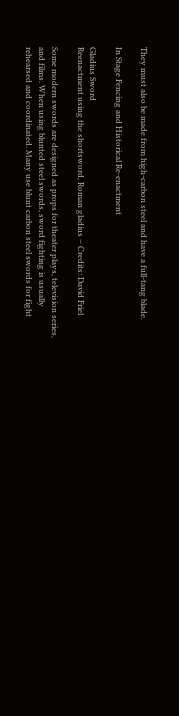They must also be made from high-carbon steel and have a full-tang blade.

In Stage Fencing and Historical Re-enactment

Gladius Sword
Reenactment using the shortsword, Roman gladius – Credits: David Friel

Some modern swords are designed as props for theater plays, television series, and films. When using blunted steel swords, sword fighting is usually rehearsed and coordinated. Many use blunt carbon steel swords for fight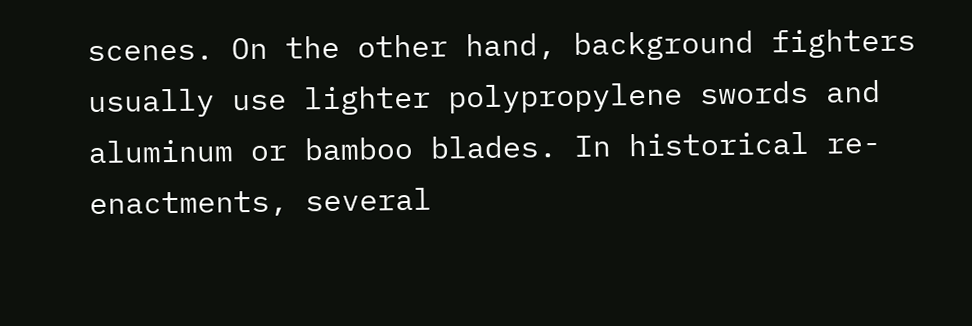scenes. On the other hand, background fighters usually use lighter polypropylene swords and aluminum or bamboo blades. In historical re-enactments, several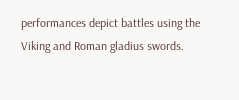performances depict battles using the Viking and Roman gladius swords.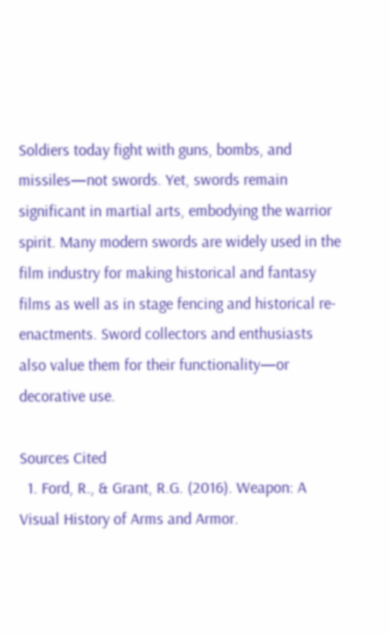Soldiers today fight with guns, bombs, and missiles—not swords. Yet, swords remain significant in martial arts, embodying the warrior spirit. Many modern swords are widely used in the film industry for making historical and fantasy films as well as in stage fencing and historical re-enactments. Sword collectors and enthusiasts also value them for their functionality—or decorative use.

Sources Cited
  1. Ford, R., & Grant, R.G. (2016). Weapon: A Visual History of Arms and Armor.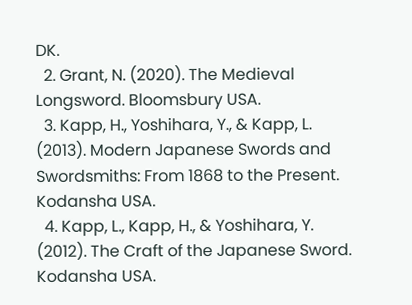DK.
  2. Grant, N. (2020). The Medieval Longsword. Bloomsbury USA.
  3. Kapp, H., Yoshihara, Y., & Kapp, L. (2013). Modern Japanese Swords and Swordsmiths: From 1868 to the Present. Kodansha USA.
  4. Kapp, L., Kapp, H., & Yoshihara, Y. (2012). The Craft of the Japanese Sword. Kodansha USA.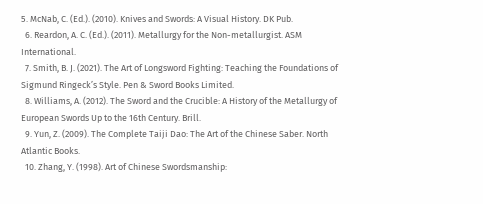5. McNab, C. (Ed.). (2010). Knives and Swords: A Visual History. DK Pub.
  6. Reardon, A. C. (Ed.). (2011). Metallurgy for the Non-metallurgist. ASM International.
  7. Smith, B. J. (2021). The Art of Longsword Fighting: Teaching the Foundations of Sigmund Ringeck’s Style. Pen & Sword Books Limited.
  8. Williams, A. (2012). The Sword and the Crucible: A History of the Metallurgy of European Swords Up to the 16th Century. Brill.
  9. Yun, Z. (2009). The Complete Taiji Dao: The Art of the Chinese Saber. North Atlantic Books.
  10. Zhang, Y. (1998). Art of Chinese Swordsmanship: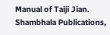Manual of Taiji Jian. Shambhala Publications,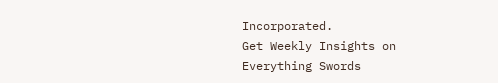Incorporated.
Get Weekly Insights on Everything Swords